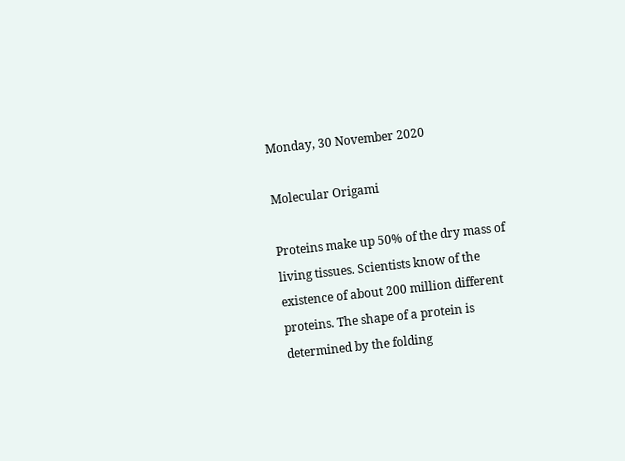Monday, 30 November 2020

Molecular Origami

Proteins make up 50% of the dry mass of living tissues. Scientists know of the existence of about 200 million different proteins. The shape of a protein is determined by the folding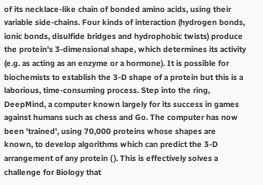of its necklace-like chain of bonded amino acids, using their variable side-chains. Four kinds of interaction (hydrogen bonds, ionic bonds, disulfide bridges and hydrophobic twists) produce the protein's 3-dimensional shape, which determines its activity (e.g. as acting as an enzyme or a hormone). It is possible for biochemists to establish the 3-D shape of a protein but this is a laborious, time-consuming process. Step into the ring, DeepMind, a computer known largely for its success in games against humans such as chess and Go. The computer has now been 'trained', using 70,000 proteins whose shapes are known, to develop algorithms which can predict the 3-D arrangement of any protein ( ). This is effectively solves a challenge for Biology that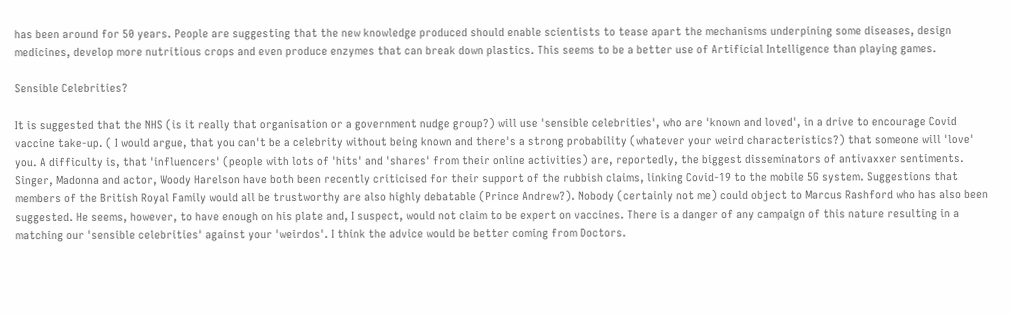has been around for 50 years. People are suggesting that the new knowledge produced should enable scientists to tease apart the mechanisms underpining some diseases, design medicines, develop more nutritious crops and even produce enzymes that can break down plastics. This seems to be a better use of Artificial Intelligence than playing games.

Sensible Celebrities?

It is suggested that the NHS (is it really that organisation or a government nudge group?) will use 'sensible celebrities', who are 'known and loved', in a drive to encourage Covid vaccine take-up. ( I would argue, that you can't be a celebrity without being known and there's a strong probability (whatever your weird characteristics?) that someone will 'love' you. A difficulty is, that 'influencers' (people with lots of 'hits' and 'shares' from their online activities) are, reportedly, the biggest disseminators of antivaxxer sentiments. Singer, Madonna and actor, Woody Harelson have both been recently criticised for their support of the rubbish claims, linking Covid-19 to the mobile 5G system. Suggestions that members of the British Royal Family would all be trustworthy are also highly debatable (Prince Andrew?). Nobody (certainly not me) could object to Marcus Rashford who has also been suggested. He seems, however, to have enough on his plate and, I suspect, would not claim to be expert on vaccines. There is a danger of any campaign of this nature resulting in a matching our 'sensible celebrities' against your 'weirdos'. I think the advice would be better coming from Doctors.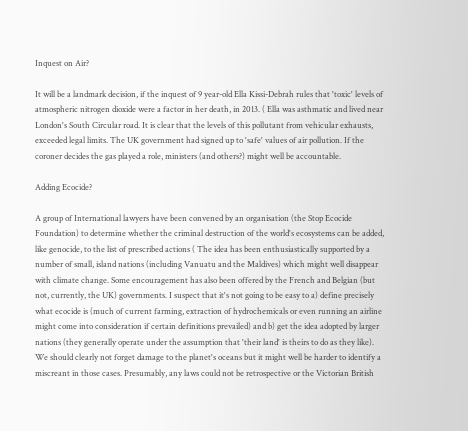Inquest on Air?

It will be a landmark decision, if the inquest of 9 year-old Ella Kissi-Debrah rules that 'toxic' levels of atmospheric nitrogen dioxide were a factor in her death, in 2013. ( Ella was asthmatic and lived near London's South Circular road. It is clear that the levels of this pollutant from vehicular exhausts, exceeded legal limits. The UK government had signed up to 'safe' values of air pollution. If the coroner decides the gas played a role, ministers (and others?) might well be accountable.

Adding Ecocide?

A group of International lawyers have been convened by an organisation (the Stop Ecocide Foundation) to determine whether the criminal destruction of the world's ecosystems can be added, like genocide, to the list of prescribed actions ( The idea has been enthusiastically supported by a number of small, island nations (including Vanuatu and the Maldives) which might well disappear with climate change. Some encouragement has also been offered by the French and Belgian (but not, currently, the UK) governments. I suspect that it's not going to be easy to a) define precisely what ecocide is (much of current farming, extraction of hydrochemicals or even running an airline might come into consideration if certain definitions prevailed) and b) get the idea adopted by larger nations (they generally operate under the assumption that 'their land' is theirs to do as they like). We should clearly not forget damage to the planet's oceans but it might well be harder to identify a miscreant in those cases. Presumably, any laws could not be retrospective or the Victorian British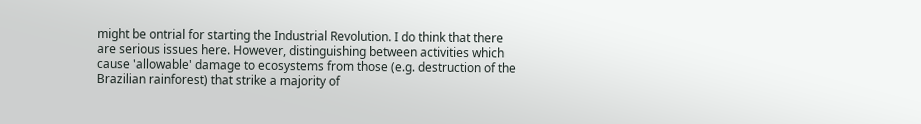might be ontrial for starting the Industrial Revolution. I do think that there are serious issues here. However, distinguishing between activities which cause 'allowable' damage to ecosystems from those (e.g. destruction of the Brazilian rainforest) that strike a majority of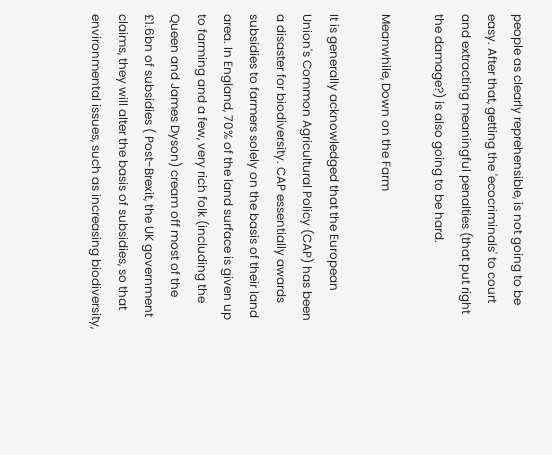people as clearly reprehensible, is not going to be easy. After that, getting the 'ecocriminals' to court and extracting meaningful penalties (that put right the damage?) is also going to be hard.

Meanwhile, Down on the Farm

It is generally acknowledged that the European Union's Common Agricultural Policy (CAP) has been a disaster for biodiversity. CAP essentially awards subsidies to farmers solely on the basis of their land area. In England, 70% of the land surface is given up to farming and a few, very rich folk (including the Queen and James Dyson) cream off most of the £1.6bn of subsidies ( Post-Brexit, the UK government claims, they will alter the basis of subsidies, so that environmental issues, such as increasing biodiversity,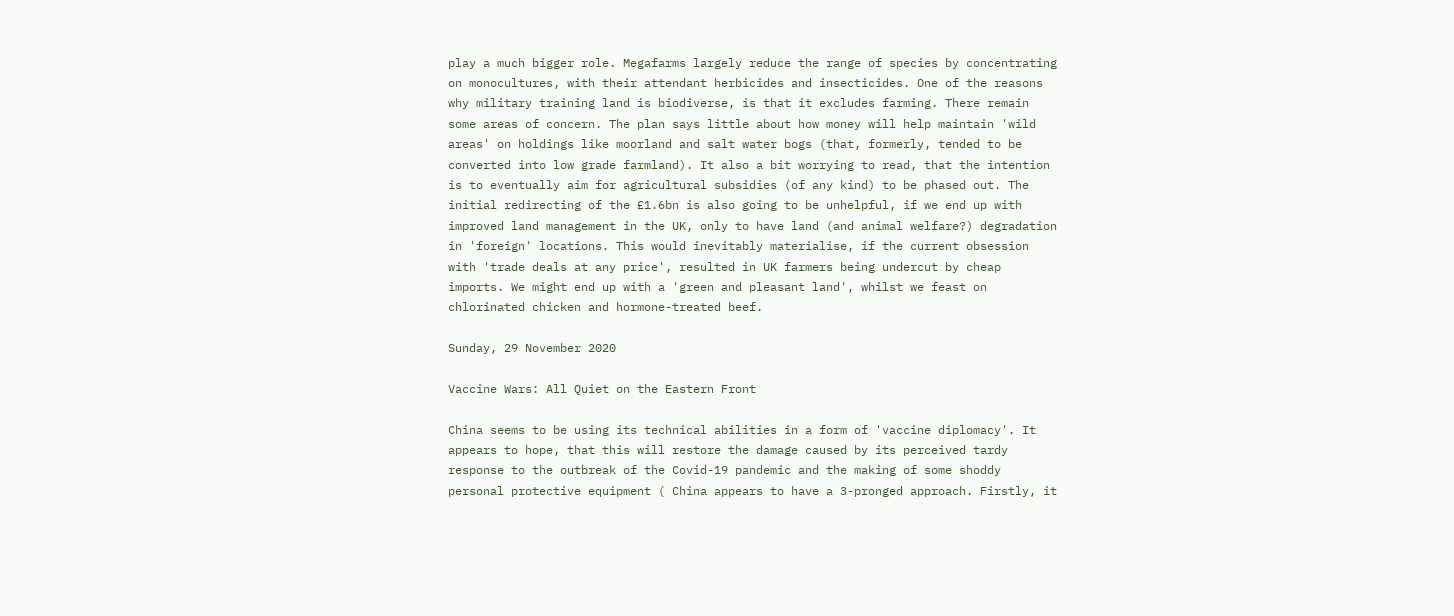play a much bigger role. Megafarms largely reduce the range of species by concentrating on monocultures, with their attendant herbicides and insecticides. One of the reasons why military training land is biodiverse, is that it excludes farming. There remain some areas of concern. The plan says little about how money will help maintain 'wild areas' on holdings like moorland and salt water bogs (that, formerly, tended to be converted into low grade farmland). It also a bit worrying to read, that the intention is to eventually aim for agricultural subsidies (of any kind) to be phased out. The initial redirecting of the £1.6bn is also going to be unhelpful, if we end up with improved land management in the UK, only to have land (and animal welfare?) degradation in 'foreign' locations. This would inevitably materialise, if the current obsession with 'trade deals at any price', resulted in UK farmers being undercut by cheap imports. We might end up with a 'green and pleasant land', whilst we feast on chlorinated chicken and hormone-treated beef.

Sunday, 29 November 2020

Vaccine Wars: All Quiet on the Eastern Front

China seems to be using its technical abilities in a form of 'vaccine diplomacy'. It appears to hope, that this will restore the damage caused by its perceived tardy response to the outbreak of the Covid-19 pandemic and the making of some shoddy personal protective equipment ( China appears to have a 3-pronged approach. Firstly, it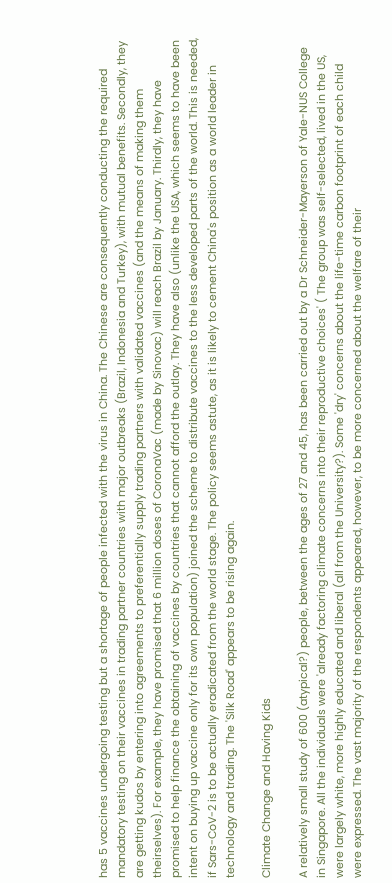has 5 vaccines undergoing testing but a shortage of people infected with the virus in China. The Chinese are consequently conducting the required mandatory testing on their vaccines in trading partner countries with major outbreaks (Brazil, Indonesia and Turkey), with mutual benefits. Secondly, they are getting kudos by entering into agreements to preferentially supply trading partners with validated vaccines (and the means of making them theirselves). For example, they have promised that 6 million doses of CoronaVac (made by Sinovac) will reach Brazil by January. Thirdly, they have promised to help finance the obtaining of vaccines by countries that cannot afford the outlay. They have also (unlike the USA, which seems to have been intent on buying up vaccine only for its own population) joined the scheme to distribute vaccines to the less developed parts of the world. This is needed, if Sars-CoV-2 is to be actually eradicated from the world stage. The policy seems astute, as it is likely to cement China's position as a world leader in technology and trading. The 'Silk Road' appears to be rising again.

Climate Change and Having Kids

A relatively small study of 600 (atypical?) people, between the ages of 27 and 45, has been carried out by a Dr Schneider-Mayerson of Yale-NUS College in Singapore. All the individuals were 'already factoring climate concerns into their reproductive choices' ( The group was self-selected, lived in the US, were largely white, more highly educated and liberal (all from the University?). Some 'dry' concerns about the life-time carbon footprint of each child were expressed. The vast majority of the respondents appeared, however, to be more concerned about the welfare of their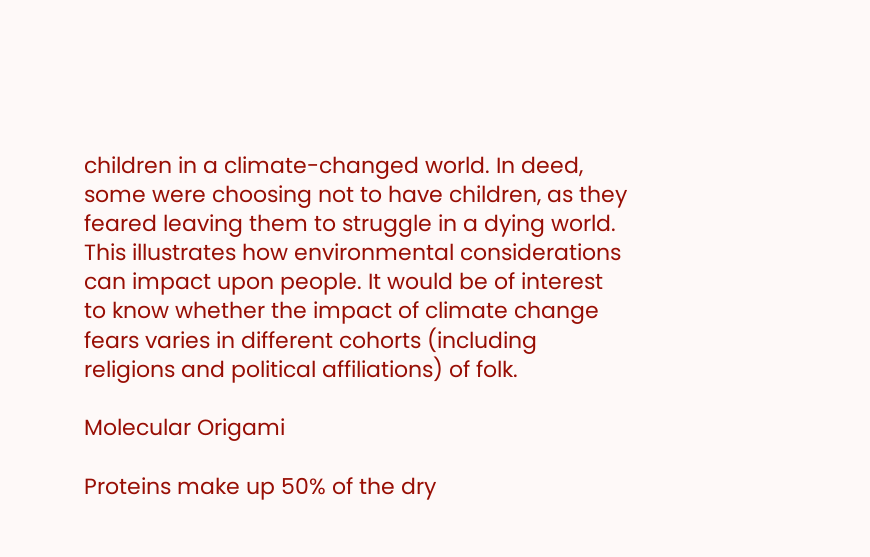children in a climate-changed world. In deed, some were choosing not to have children, as they feared leaving them to struggle in a dying world. This illustrates how environmental considerations can impact upon people. It would be of interest to know whether the impact of climate change fears varies in different cohorts (including religions and political affiliations) of folk.

Molecular Origami

Proteins make up 50% of the dry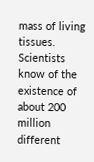mass of living tissues. Scientists know of the existence of about 200 million different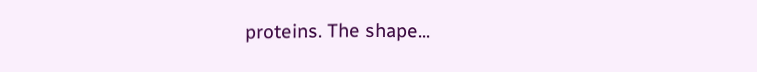proteins. The shape...